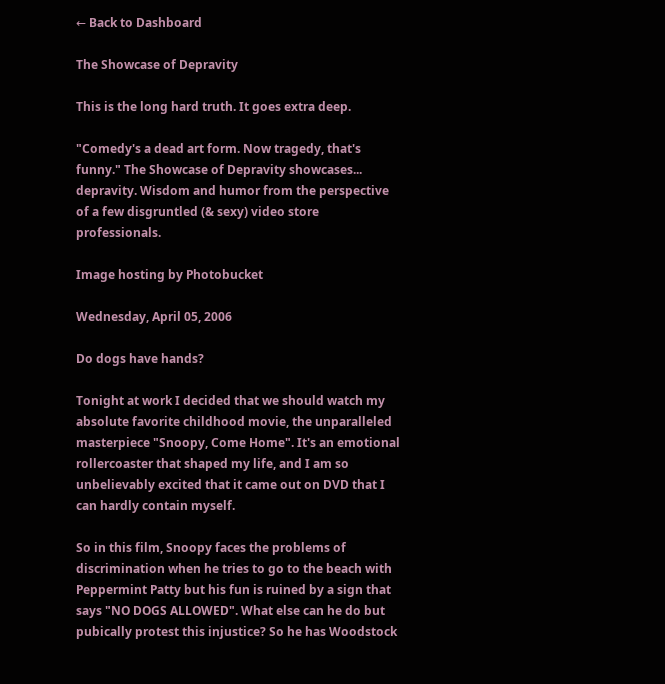← Back to Dashboard

The Showcase of Depravity

This is the long hard truth. It goes extra deep.

"Comedy's a dead art form. Now tragedy, that's funny." The Showcase of Depravity showcases... depravity. Wisdom and humor from the perspective of a few disgruntled (& sexy) video store professionals.

Image hosting by Photobucket

Wednesday, April 05, 2006

Do dogs have hands?

Tonight at work I decided that we should watch my absolute favorite childhood movie, the unparalleled masterpiece "Snoopy, Come Home". It's an emotional rollercoaster that shaped my life, and I am so unbelievably excited that it came out on DVD that I can hardly contain myself.

So in this film, Snoopy faces the problems of discrimination when he tries to go to the beach with Peppermint Patty but his fun is ruined by a sign that says "NO DOGS ALLOWED". What else can he do but pubically protest this injustice? So he has Woodstock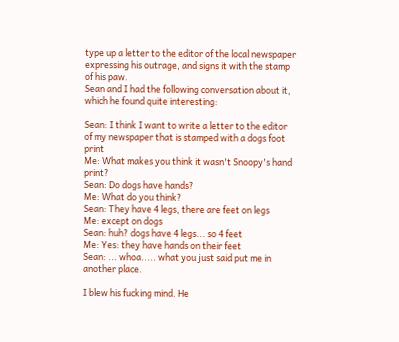type up a letter to the editor of the local newspaper expressing his outrage, and signs it with the stamp of his paw.
Sean and I had the following conversation about it, which he found quite interesting:

Sean: I think I want to write a letter to the editor of my newspaper that is stamped with a dogs foot print
Me: What makes you think it wasn't Snoopy's hand print?
Sean: Do dogs have hands?
Me: What do you think?
Sean: They have 4 legs, there are feet on legs
Me: except on dogs
Sean: huh? dogs have 4 legs... so 4 feet
Me: Yes: they have hands on their feet
Sean: ... whoa..... what you just said put me in another place.

I blew his fucking mind. He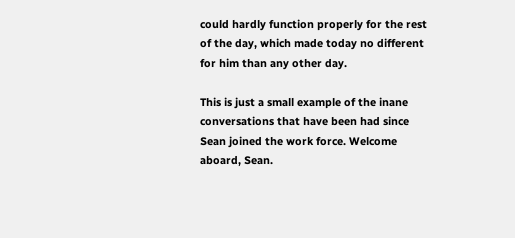could hardly function properly for the rest of the day, which made today no different for him than any other day.

This is just a small example of the inane conversations that have been had since Sean joined the work force. Welcome aboard, Sean.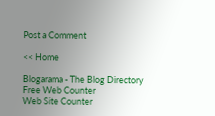Post a Comment

<< Home

Blogarama - The Blog Directory Free Web Counter
Web Site Counter